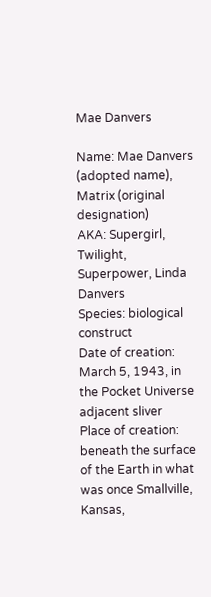Mae Danvers

Name: Mae Danvers (adopted name), Matrix (original designation)
AKA: Supergirl, Twilight, Superpower, Linda Danvers
Species: biological construct
Date of creation: March 5, 1943, in the Pocket Universe adjacent sliver
Place of creation: beneath the surface of the Earth in what was once Smallville, Kansas,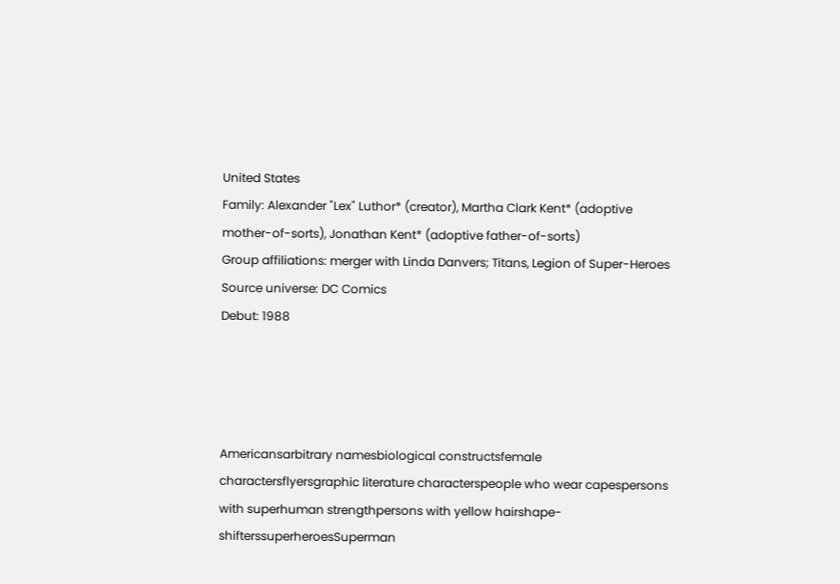United States
Family: Alexander "Lex" Luthor* (creator), Martha Clark Kent* (adoptive mother-of-sorts), Jonathan Kent* (adoptive father-of-sorts)
Group affiliations: merger with Linda Danvers; Titans, Legion of Super-Heroes
Source universe: DC Comics
Debut: 1988




Americansarbitrary namesbiological constructsfemale charactersflyersgraphic literature characterspeople who wear capespersons with superhuman strengthpersons with yellow hairshape-shifterssuperheroesSuperman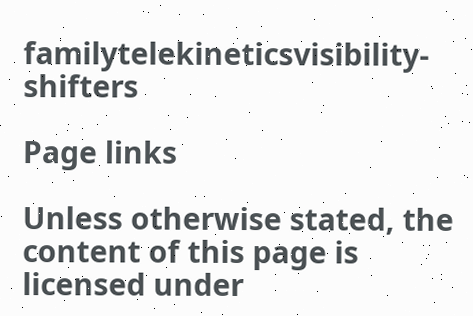familytelekineticsvisibility-shifters

Page links

Unless otherwise stated, the content of this page is licensed under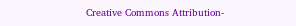Creative Commons Attribution-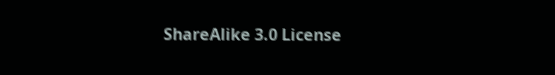ShareAlike 3.0 License